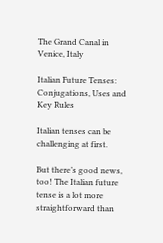The Grand Canal in Venice, Italy

Italian Future Tenses: Conjugations, Uses and Key Rules

Italian tenses can be challenging at first.

But there’s good news, too! The Italian future tense is a lot more straightforward than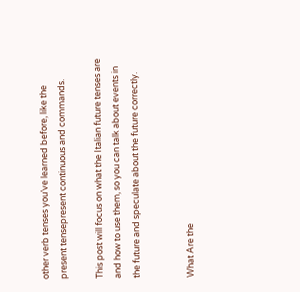other verb tenses you’ve learned before, like the present tensepresent continuous and commands.

This post will focus on what the Italian future tenses are and how to use them, so you can talk about events in the future and speculate about the future correctly.


What Are the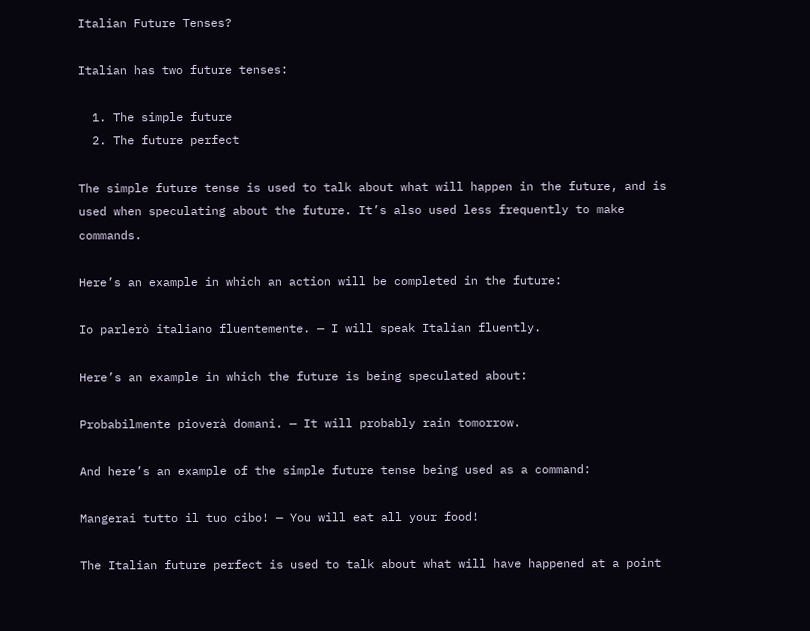Italian Future Tenses?

Italian has two future tenses:

  1. The simple future
  2. The future perfect

The simple future tense is used to talk about what will happen in the future, and is used when speculating about the future. It’s also used less frequently to make commands.

Here’s an example in which an action will be completed in the future:

Io parlerò italiano fluentemente. — I will speak Italian fluently.

Here’s an example in which the future is being speculated about:

Probabilmente pioverà domani. — It will probably rain tomorrow.

And here’s an example of the simple future tense being used as a command:

Mangerai tutto il tuo cibo! — You will eat all your food!

The Italian future perfect is used to talk about what will have happened at a point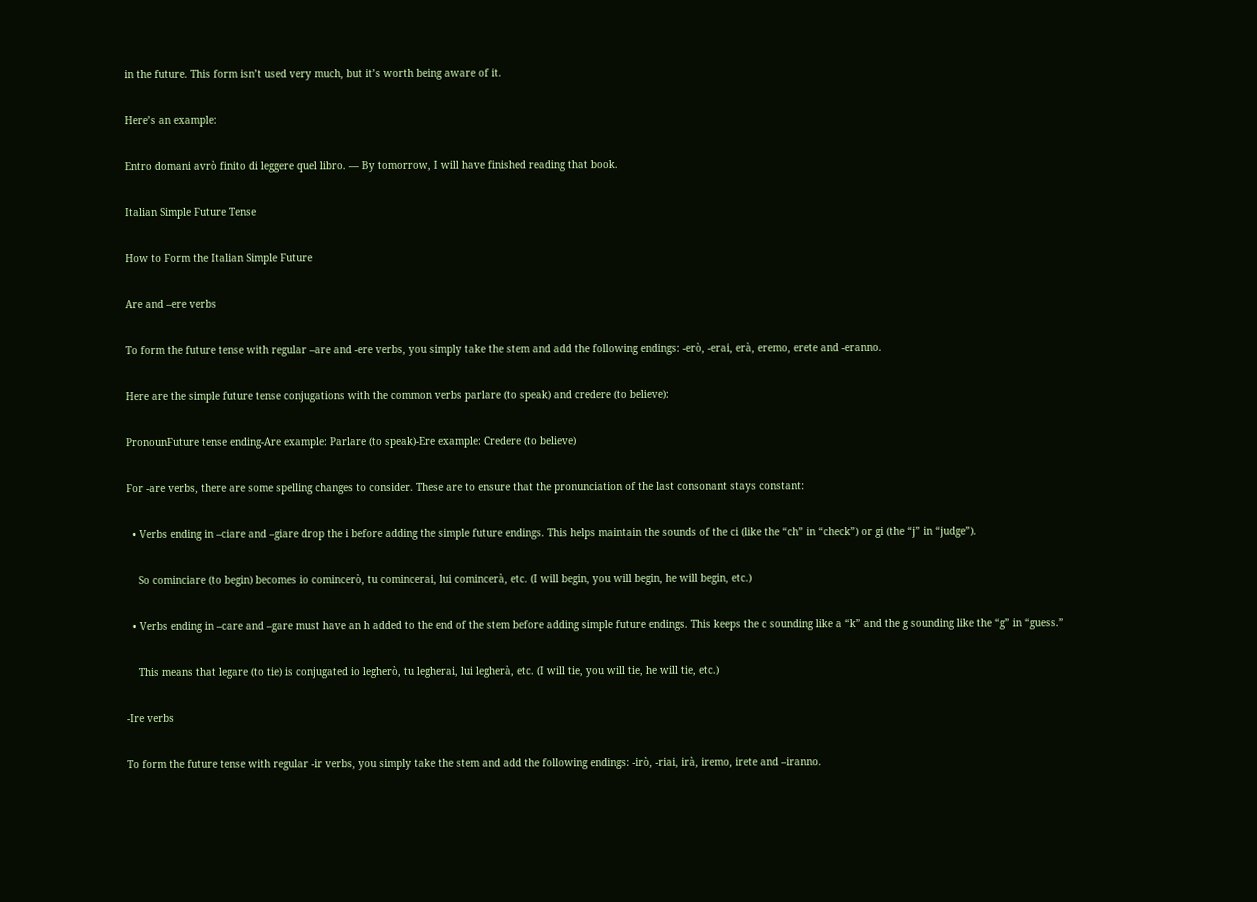in the future. This form isn’t used very much, but it’s worth being aware of it.

Here’s an example:

Entro domani avrò finito di leggere quel libro. — By tomorrow, I will have finished reading that book.

Italian Simple Future Tense

How to Form the Italian Simple Future

Are and –ere verbs

To form the future tense with regular –are and -ere verbs, you simply take the stem and add the following endings: -erò, -erai, erà, eremo, erete and -eranno.

Here are the simple future tense conjugations with the common verbs parlare (to speak) and credere (to believe):

PronounFuture tense ending-Are example: Parlare (to speak)-Ere example: Credere (to believe)

For -are verbs, there are some spelling changes to consider. These are to ensure that the pronunciation of the last consonant stays constant:

  • Verbs ending in –ciare and –giare drop the i before adding the simple future endings. This helps maintain the sounds of the ci (like the “ch” in “check”) or gi (the “j” in “judge”).

    So cominciare (to begin) becomes io comincerò, tu comincerai, lui comincerà, etc. (I will begin, you will begin, he will begin, etc.)

  • Verbs ending in –care and –gare must have an h added to the end of the stem before adding simple future endings. This keeps the c sounding like a “k” and the g sounding like the “g” in “guess.”

    This means that legare (to tie) is conjugated io legherò, tu legherai, lui legherà, etc. (I will tie, you will tie, he will tie, etc.)

-Ire verbs

To form the future tense with regular -ir verbs, you simply take the stem and add the following endings: -irò, -riai, irà, iremo, irete and –iranno.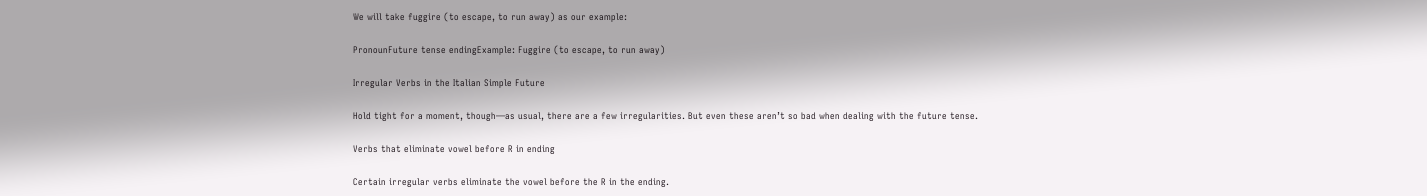We will take fuggire (to escape, to run away) as our example:

PronounFuture tense endingExample: Fuggire (to escape, to run away)

Irregular Verbs in the Italian Simple Future

Hold tight for a moment, though—as usual, there are a few irregularities. But even these aren’t so bad when dealing with the future tense.

Verbs that eliminate vowel before R in ending

Certain irregular verbs eliminate the vowel before the R in the ending.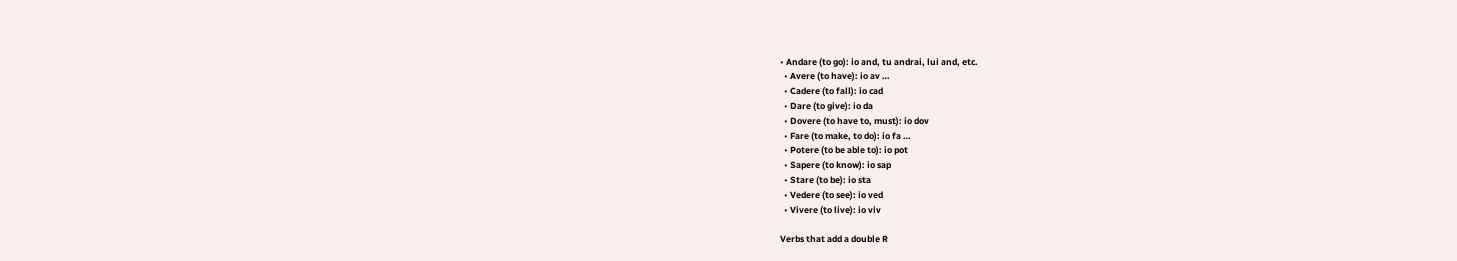• Andare (to go): io and, tu andrai, lui and, etc.
  • Avere (to have): io av …
  • Cadere (to fall): io cad
  • Dare (to give): io da
  • Dovere (to have to, must): io dov
  • Fare (to make, to do): io fa …
  • Potere (to be able to): io pot
  • Sapere (to know): io sap
  • Stare (to be): io sta
  • Vedere (to see): io ved
  • Vivere (to live): io viv

Verbs that add a double R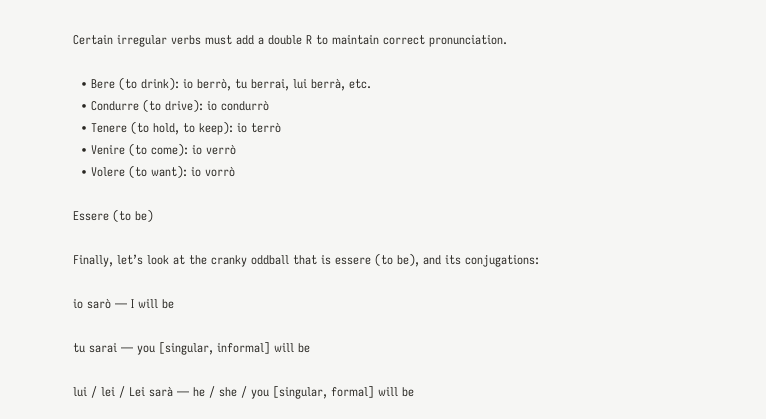Certain irregular verbs must add a double R to maintain correct pronunciation.

  • Bere (to drink): io berrò, tu berrai, lui berrà, etc.
  • Condurre (to drive): io condurrò
  • Tenere (to hold, to keep): io terrò
  • Venire (to come): io verrò
  • Volere (to want): io vorrò

Essere (to be)

Finally, let’s look at the cranky oddball that is essere (to be), and its conjugations:

io sarò — I will be

tu sarai — you [singular, informal] will be

lui / lei / Lei sarà — he / she / you [singular, formal] will be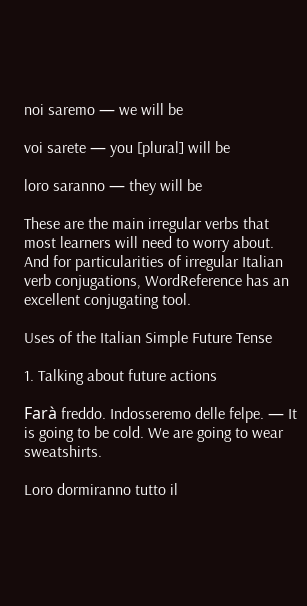noi saremo — we will be

voi sarete — you [plural] will be

loro saranno — they will be

These are the main irregular verbs that most learners will need to worry about. And for particularities of irregular Italian verb conjugations, WordReference has an excellent conjugating tool.

Uses of the Italian Simple Future Tense

1. Talking about future actions

Farà freddo. Indosseremo delle felpe. — It is going to be cold. We are going to wear sweatshirts.

Loro dormiranno tutto il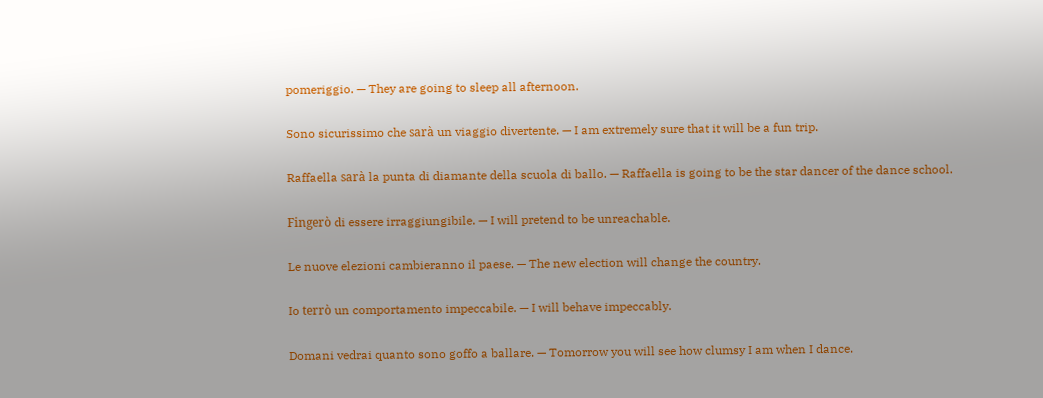pomeriggio. — They are going to sleep all afternoon.

Sono sicurissimo che sarà un viaggio divertente. — I am extremely sure that it will be a fun trip.

Raffaella sarà la punta di diamante della scuola di ballo. — Raffaella is going to be the star dancer of the dance school.

Fingerò di essere irraggiungibile. — I will pretend to be unreachable.

Le nuove elezioni cambieranno il paese. — The new election will change the country.

Io terrò un comportamento impeccabile. — I will behave impeccably.

Domani vedrai quanto sono goffo a ballare. — Tomorrow you will see how clumsy I am when I dance.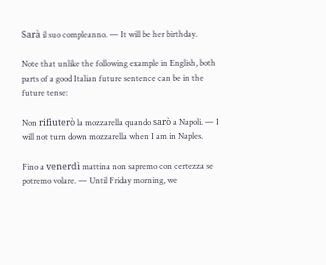Sarà il suo compleanno. — It will be her birthday.

Note that unlike the following example in English, both parts of a good Italian future sentence can be in the future tense:

Non rifiuterò la mozzarella quando sarò a Napoli. — I will not turn down mozzarella when I am in Naples.

Fino a venerdì mattina non sapremo con certezza se potremo volare. — Until Friday morning, we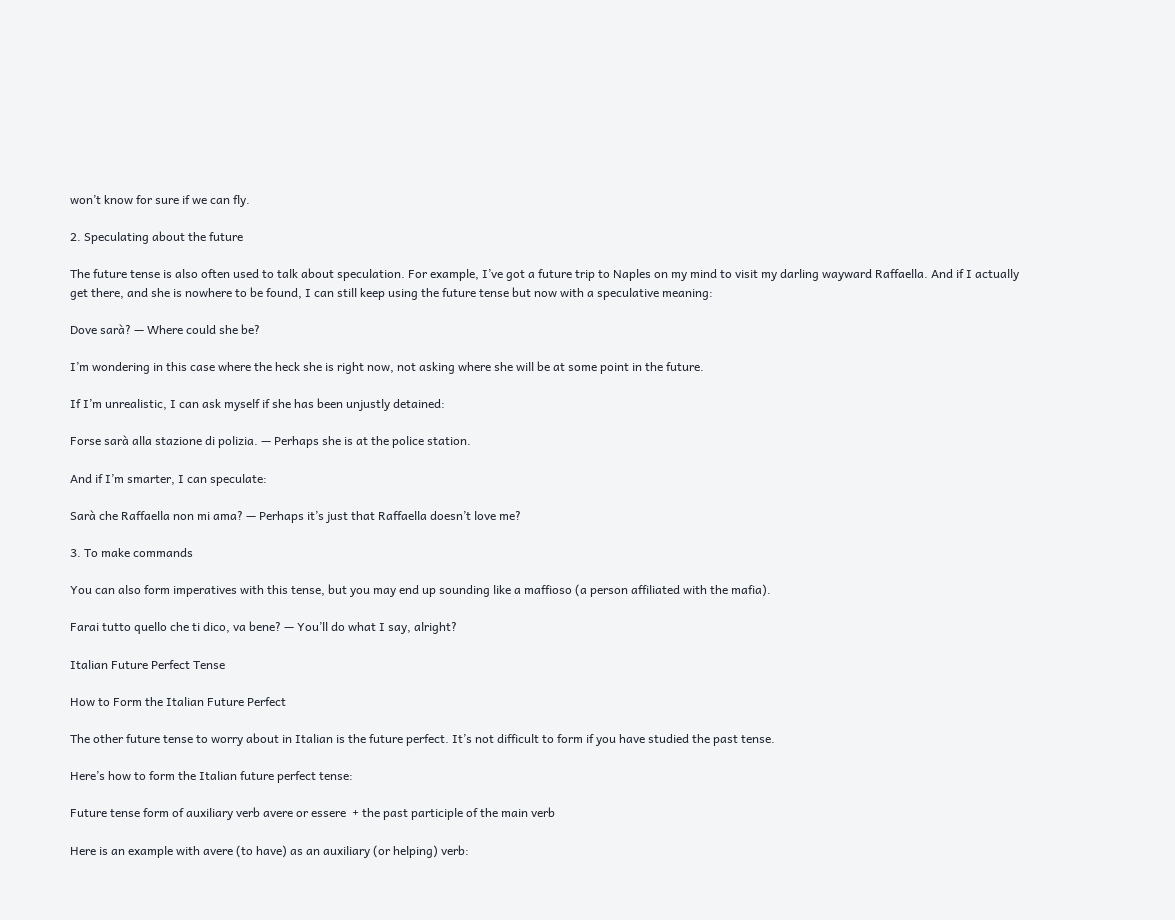won’t know for sure if we can fly.

2. Speculating about the future

The future tense is also often used to talk about speculation. For example, I’ve got a future trip to Naples on my mind to visit my darling wayward Raffaella. And if I actually get there, and she is nowhere to be found, I can still keep using the future tense but now with a speculative meaning:

Dove sarà? — Where could she be?

I’m wondering in this case where the heck she is right now, not asking where she will be at some point in the future.

If I’m unrealistic, I can ask myself if she has been unjustly detained:

Forse sarà alla stazione di polizia. — Perhaps she is at the police station.

And if I’m smarter, I can speculate:

Sarà che Raffaella non mi ama? — Perhaps it’s just that Raffaella doesn’t love me?

3. To make commands

You can also form imperatives with this tense, but you may end up sounding like a maffioso (a person affiliated with the mafia).

Farai tutto quello che ti dico, va bene? — You’ll do what I say, alright?

Italian Future Perfect Tense

How to Form the Italian Future Perfect

The other future tense to worry about in Italian is the future perfect. It’s not difficult to form if you have studied the past tense.

Here’s how to form the Italian future perfect tense:

Future tense form of auxiliary verb avere or essere  + the past participle of the main verb

Here is an example with avere (to have) as an auxiliary (or helping) verb: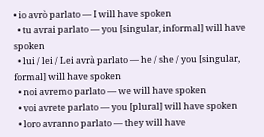• io avrò parlato — I will have spoken
  • tu avrai parlato — you [singular, informal] will have spoken
  • lui / lei / Lei avrà parlato — he / she / you [singular, formal] will have spoken
  • noi avremo parlato — we will have spoken
  • voi avrete parlato — you [plural] will have spoken
  • loro avranno parlato — they will have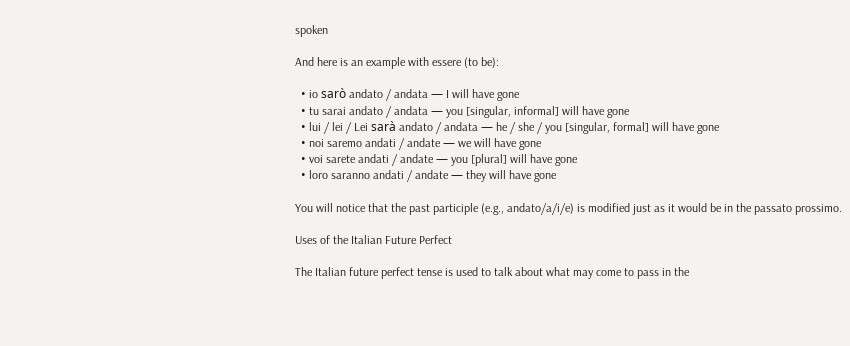spoken

And here is an example with essere (to be):

  • io sarò andato / andata — I will have gone
  • tu sarai andato / andata — you [singular, informal] will have gone
  • lui / lei / Lei sarà andato / andata — he / she / you [singular, formal] will have gone
  • noi saremo andati / andate — we will have gone
  • voi sarete andati / andate — you [plural] will have gone
  • loro saranno andati / andate — they will have gone

You will notice that the past participle (e.g., andato/a/i/e) is modified just as it would be in the passato prossimo.

Uses of the Italian Future Perfect

The Italian future perfect tense is used to talk about what may come to pass in the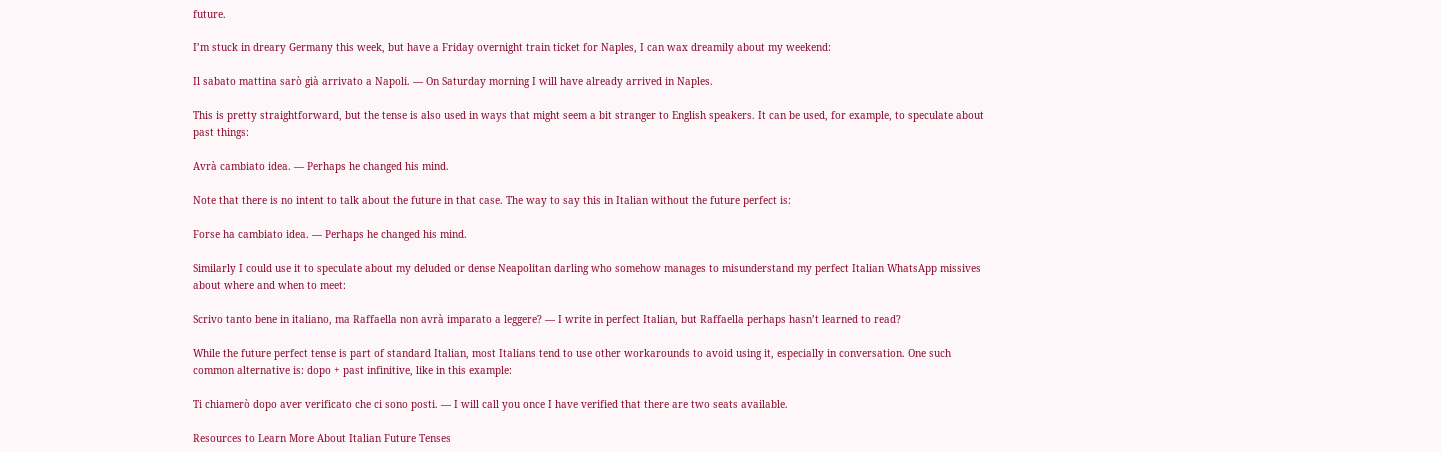future.

I’m stuck in dreary Germany this week, but have a Friday overnight train ticket for Naples, I can wax dreamily about my weekend:

Il sabato mattina sarò già arrivato a Napoli. — On Saturday morning I will have already arrived in Naples.

This is pretty straightforward, but the tense is also used in ways that might seem a bit stranger to English speakers. It can be used, for example, to speculate about past things:

Avrà cambiato idea. — Perhaps he changed his mind.

Note that there is no intent to talk about the future in that case. The way to say this in Italian without the future perfect is:

Forse ha cambiato idea. — Perhaps he changed his mind.

Similarly I could use it to speculate about my deluded or dense Neapolitan darling who somehow manages to misunderstand my perfect Italian WhatsApp missives about where and when to meet:

Scrivo tanto bene in italiano, ma Raffaella non avrà imparato a leggere? — I write in perfect Italian, but Raffaella perhaps hasn’t learned to read?

While the future perfect tense is part of standard Italian, most Italians tend to use other workarounds to avoid using it, especially in conversation. One such common alternative is: dopo + past infinitive, like in this example:

Ti chiamerò dopo aver verificato che ci sono posti. — I will call you once I have verified that there are two seats available.

Resources to Learn More About Italian Future Tenses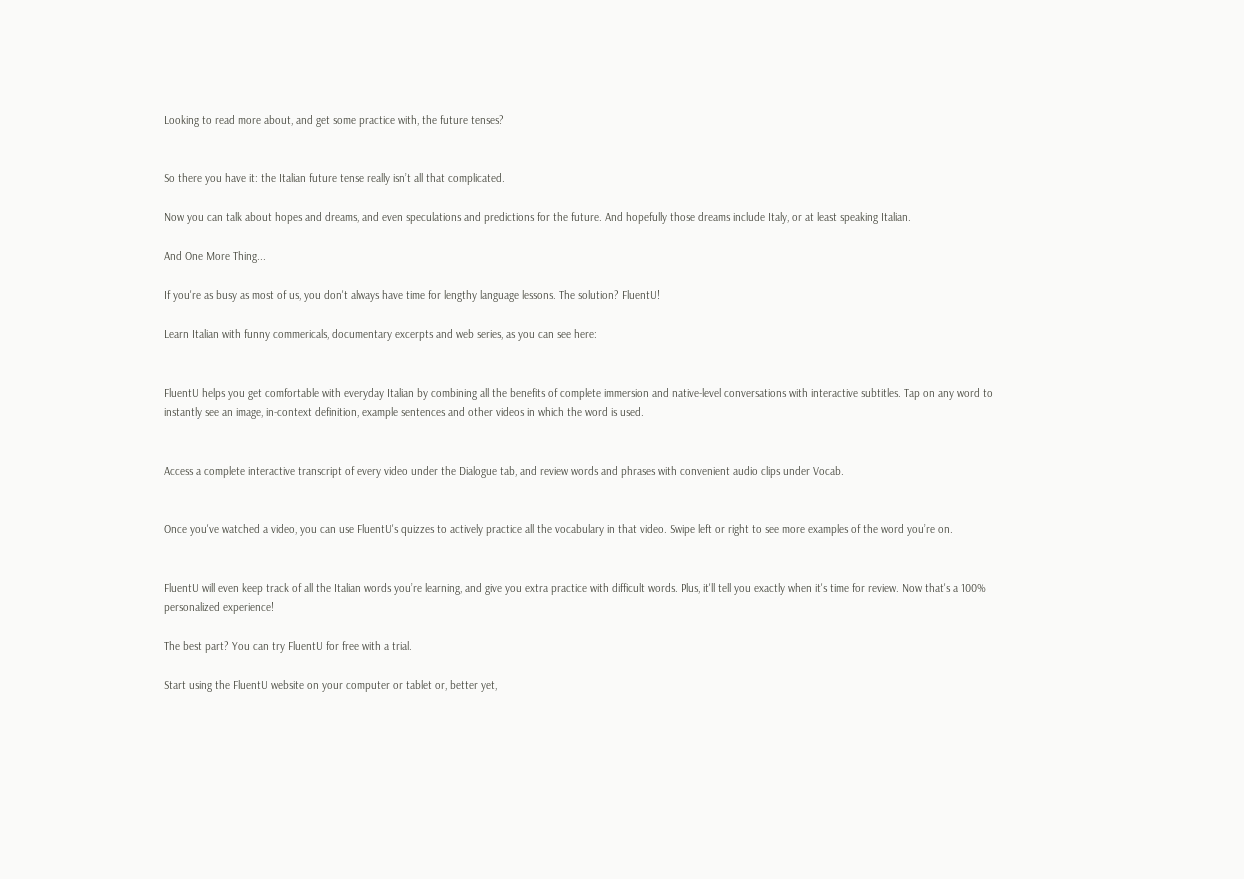Looking to read more about, and get some practice with, the future tenses?


So there you have it: the Italian future tense really isn’t all that complicated.

Now you can talk about hopes and dreams, and even speculations and predictions for the future. And hopefully those dreams include Italy, or at least speaking Italian.

And One More Thing...

If you're as busy as most of us, you don't always have time for lengthy language lessons. The solution? FluentU!

Learn Italian with funny commericals, documentary excerpts and web series, as you can see here:


FluentU helps you get comfortable with everyday Italian by combining all the benefits of complete immersion and native-level conversations with interactive subtitles. Tap on any word to instantly see an image, in-context definition, example sentences and other videos in which the word is used.


Access a complete interactive transcript of every video under the Dialogue tab, and review words and phrases with convenient audio clips under Vocab.


Once you've watched a video, you can use FluentU's quizzes to actively practice all the vocabulary in that video. Swipe left or right to see more examples of the word you’re on.


FluentU will even keep track of all the Italian words you’re learning, and give you extra practice with difficult words. Plus, it'll tell you exactly when it's time for review. Now that's a 100% personalized experience!

The best part? You can try FluentU for free with a trial.

Start using the FluentU website on your computer or tablet or, better yet,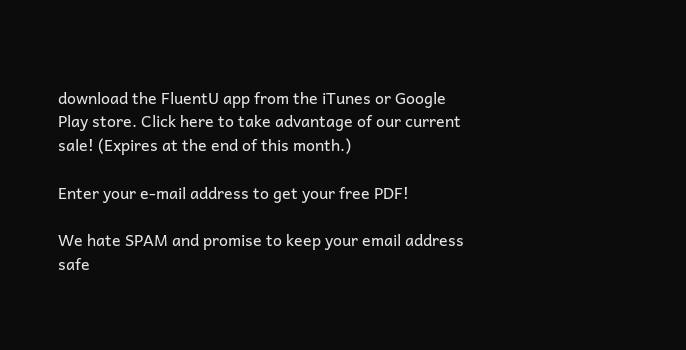download the FluentU app from the iTunes or Google Play store. Click here to take advantage of our current sale! (Expires at the end of this month.)

Enter your e-mail address to get your free PDF!

We hate SPAM and promise to keep your email address safe